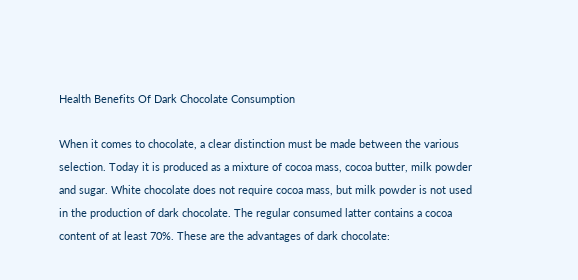Health Benefits Of Dark Chocolate Consumption

When it comes to chocolate, a clear distinction must be made between the various selection. Today it is produced as a mixture of cocoa mass, cocoa butter, milk powder and sugar. White chocolate does not require cocoa mass, but milk powder is not used in the production of dark chocolate. The regular consumed latter contains a cocoa content of at least 70%. These are the advantages of dark chocolate: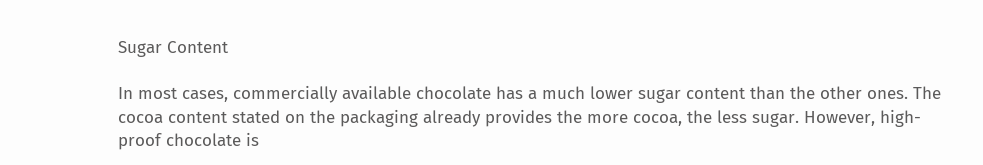Sugar Content

In most cases, commercially available chocolate has a much lower sugar content than the other ones. The cocoa content stated on the packaging already provides the more cocoa, the less sugar. However, high-proof chocolate is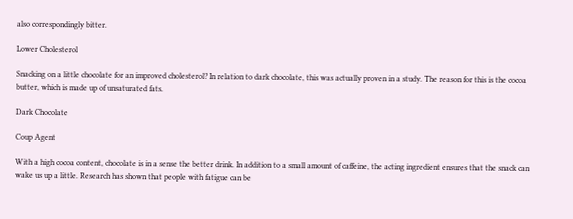also correspondingly bitter.

Lower Cholesterol

Snacking on a little chocolate for an improved cholesterol? In relation to dark chocolate, this was actually proven in a study. The reason for this is the cocoa butter, which is made up of unsaturated fats.

Dark Chocolate

Coup Agent

With a high cocoa content, chocolate is in a sense the better drink. In addition to a small amount of caffeine, the acting ingredient ensures that the snack can wake us up a little. Research has shown that people with fatigue can be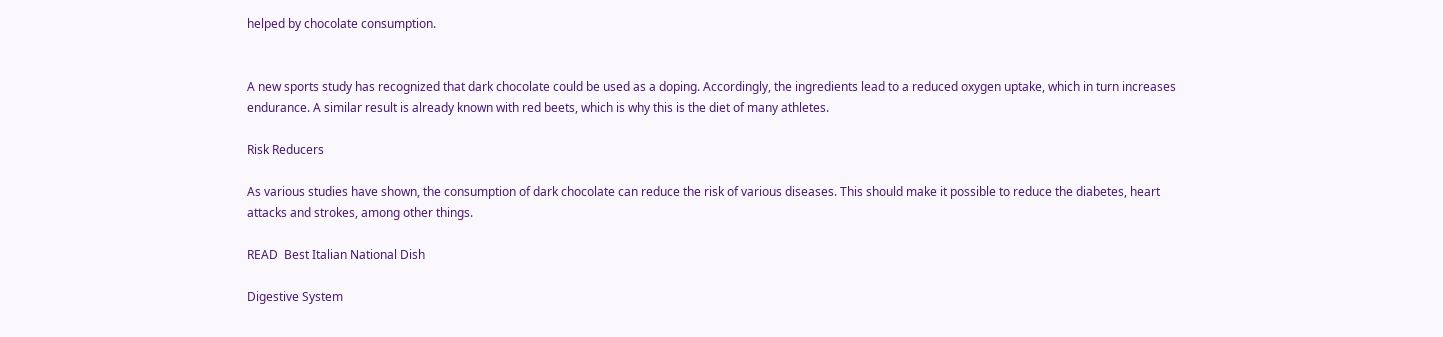helped by chocolate consumption.


A new sports study has recognized that dark chocolate could be used as a doping. Accordingly, the ingredients lead to a reduced oxygen uptake, which in turn increases endurance. A similar result is already known with red beets, which is why this is the diet of many athletes.

Risk Reducers

As various studies have shown, the consumption of dark chocolate can reduce the risk of various diseases. This should make it possible to reduce the diabetes, heart attacks and strokes, among other things.

READ  Best Italian National Dish

Digestive System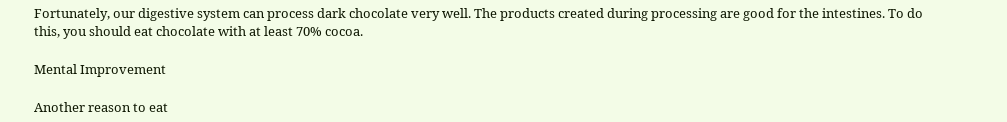Fortunately, our digestive system can process dark chocolate very well. The products created during processing are good for the intestines. To do this, you should eat chocolate with at least 70% cocoa.

Mental Improvement

Another reason to eat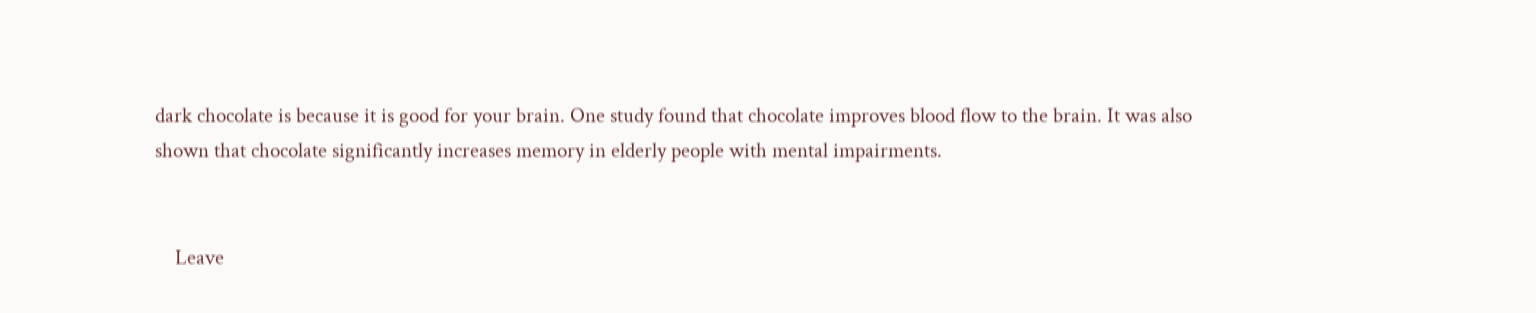dark chocolate is because it is good for your brain. One study found that chocolate improves blood flow to the brain. It was also shown that chocolate significantly increases memory in elderly people with mental impairments.


    Leave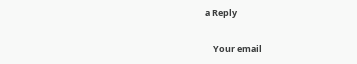a Reply

    Your email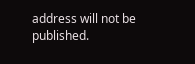address will not be published.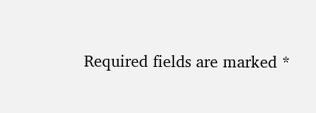Required fields are marked *